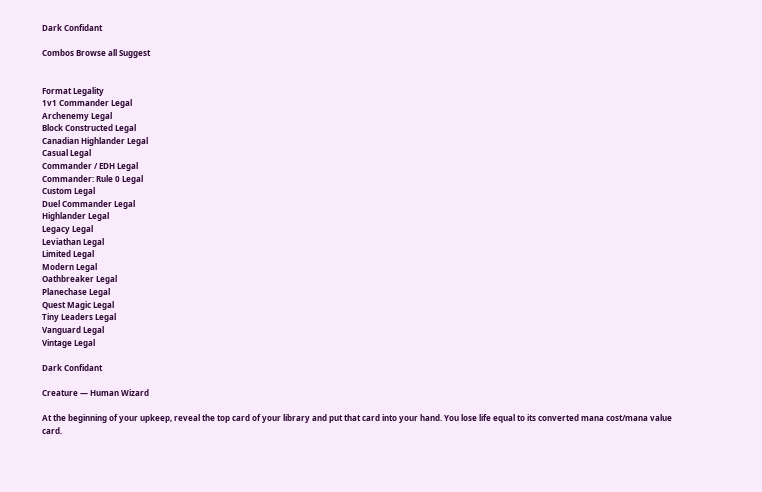Dark Confidant

Combos Browse all Suggest


Format Legality
1v1 Commander Legal
Archenemy Legal
Block Constructed Legal
Canadian Highlander Legal
Casual Legal
Commander / EDH Legal
Commander: Rule 0 Legal
Custom Legal
Duel Commander Legal
Highlander Legal
Legacy Legal
Leviathan Legal
Limited Legal
Modern Legal
Oathbreaker Legal
Planechase Legal
Quest Magic Legal
Tiny Leaders Legal
Vanguard Legal
Vintage Legal

Dark Confidant

Creature — Human Wizard

At the beginning of your upkeep, reveal the top card of your library and put that card into your hand. You lose life equal to its converted mana cost/mana value card.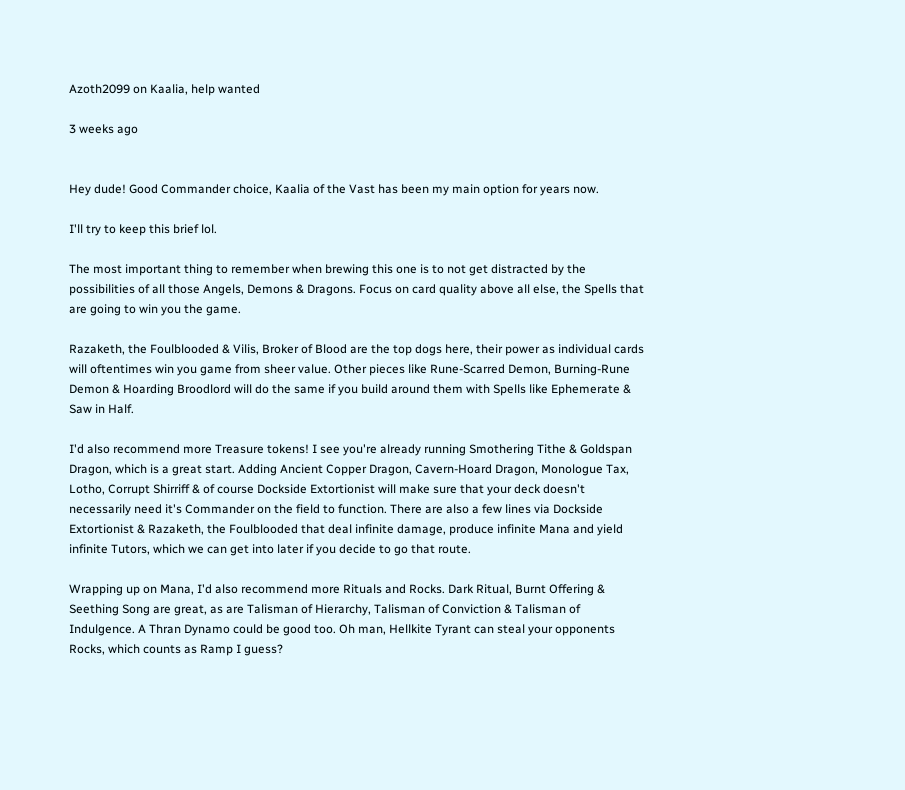Azoth2099 on Kaalia, help wanted

3 weeks ago


Hey dude! Good Commander choice, Kaalia of the Vast has been my main option for years now.

I'll try to keep this brief lol.

The most important thing to remember when brewing this one is to not get distracted by the possibilities of all those Angels, Demons & Dragons. Focus on card quality above all else, the Spells that are going to win you the game.

Razaketh, the Foulblooded & Vilis, Broker of Blood are the top dogs here, their power as individual cards will oftentimes win you game from sheer value. Other pieces like Rune-Scarred Demon, Burning-Rune Demon & Hoarding Broodlord will do the same if you build around them with Spells like Ephemerate & Saw in Half.

I'd also recommend more Treasure tokens! I see you're already running Smothering Tithe & Goldspan Dragon, which is a great start. Adding Ancient Copper Dragon, Cavern-Hoard Dragon, Monologue Tax, Lotho, Corrupt Shirriff & of course Dockside Extortionist will make sure that your deck doesn't necessarily need it's Commander on the field to function. There are also a few lines via Dockside Extortionist & Razaketh, the Foulblooded that deal infinite damage, produce infinite Mana and yield infinite Tutors, which we can get into later if you decide to go that route.

Wrapping up on Mana, I'd also recommend more Rituals and Rocks. Dark Ritual, Burnt Offering & Seething Song are great, as are Talisman of Hierarchy, Talisman of Conviction & Talisman of Indulgence. A Thran Dynamo could be good too. Oh man, Hellkite Tyrant can steal your opponents Rocks, which counts as Ramp I guess?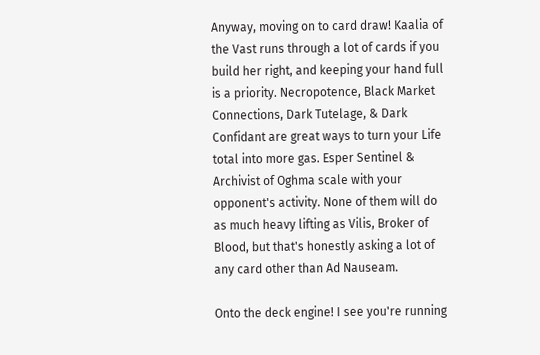Anyway, moving on to card draw! Kaalia of the Vast runs through a lot of cards if you build her right, and keeping your hand full is a priority. Necropotence, Black Market Connections, Dark Tutelage, & Dark Confidant are great ways to turn your Life total into more gas. Esper Sentinel & Archivist of Oghma scale with your opponent's activity. None of them will do as much heavy lifting as Vilis, Broker of Blood, but that's honestly asking a lot of any card other than Ad Nauseam.

Onto the deck engine! I see you're running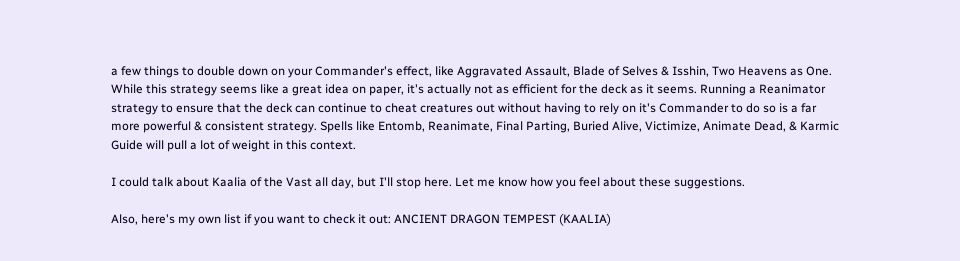a few things to double down on your Commander's effect, like Aggravated Assault, Blade of Selves & Isshin, Two Heavens as One. While this strategy seems like a great idea on paper, it's actually not as efficient for the deck as it seems. Running a Reanimator strategy to ensure that the deck can continue to cheat creatures out without having to rely on it's Commander to do so is a far more powerful & consistent strategy. Spells like Entomb, Reanimate, Final Parting, Buried Alive, Victimize, Animate Dead, & Karmic Guide will pull a lot of weight in this context.

I could talk about Kaalia of the Vast all day, but I'll stop here. Let me know how you feel about these suggestions.

Also, here's my own list if you want to check it out: ANCIENT DRAGON TEMPEST (KAALIA)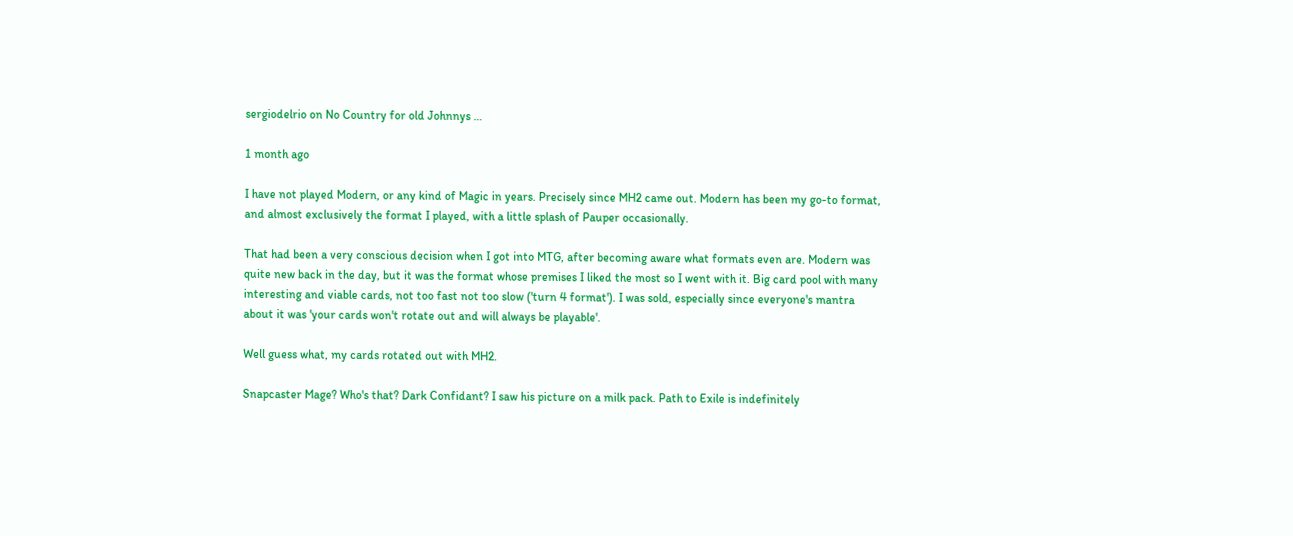sergiodelrio on No Country for old Johnnys …

1 month ago

I have not played Modern, or any kind of Magic in years. Precisely since MH2 came out. Modern has been my go-to format, and almost exclusively the format I played, with a little splash of Pauper occasionally.

That had been a very conscious decision when I got into MTG, after becoming aware what formats even are. Modern was quite new back in the day, but it was the format whose premises I liked the most so I went with it. Big card pool with many interesting and viable cards, not too fast not too slow ('turn 4 format'). I was sold, especially since everyone's mantra about it was 'your cards won't rotate out and will always be playable'.

Well guess what, my cards rotated out with MH2.

Snapcaster Mage? Who's that? Dark Confidant? I saw his picture on a milk pack. Path to Exile is indefinitely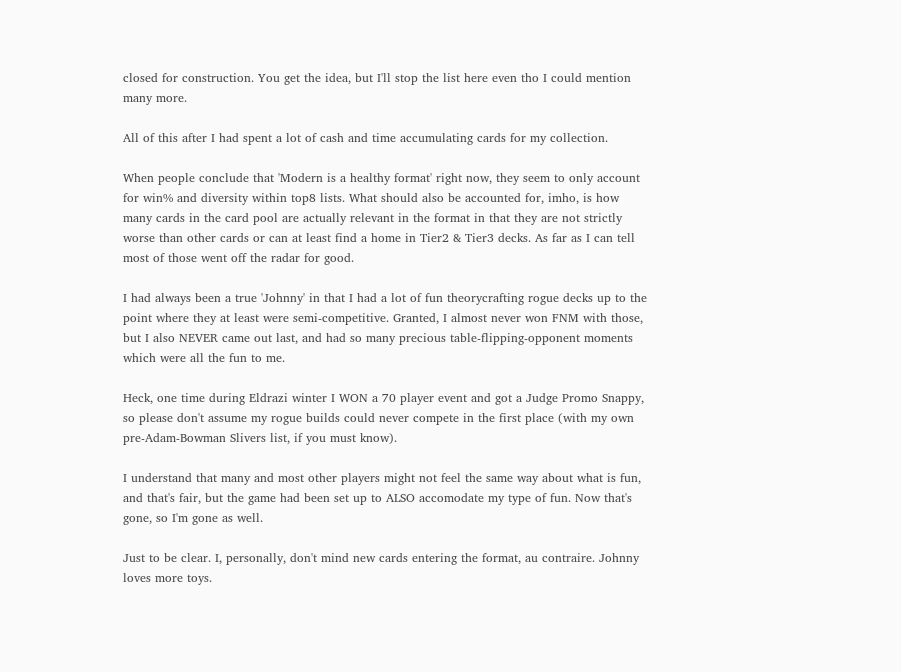closed for construction. You get the idea, but I'll stop the list here even tho I could mention many more.

All of this after I had spent a lot of cash and time accumulating cards for my collection.

When people conclude that 'Modern is a healthy format' right now, they seem to only account for win% and diversity within top8 lists. What should also be accounted for, imho, is how many cards in the card pool are actually relevant in the format in that they are not strictly worse than other cards or can at least find a home in Tier2 & Tier3 decks. As far as I can tell most of those went off the radar for good.

I had always been a true 'Johnny' in that I had a lot of fun theorycrafting rogue decks up to the point where they at least were semi-competitive. Granted, I almost never won FNM with those, but I also NEVER came out last, and had so many precious table-flipping-opponent moments which were all the fun to me.

Heck, one time during Eldrazi winter I WON a 70 player event and got a Judge Promo Snappy, so please don't assume my rogue builds could never compete in the first place (with my own pre-Adam-Bowman Slivers list, if you must know).

I understand that many and most other players might not feel the same way about what is fun, and that's fair, but the game had been set up to ALSO accomodate my type of fun. Now that's gone, so I'm gone as well.

Just to be clear. I, personally, don't mind new cards entering the format, au contraire. Johnny loves more toys.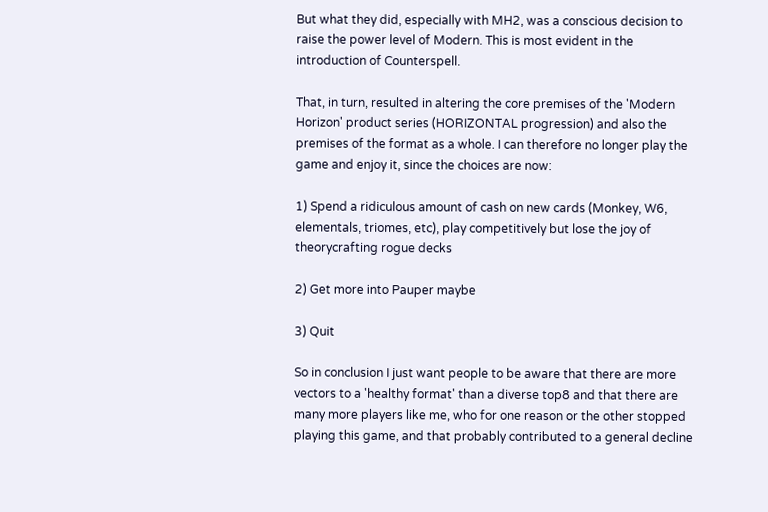But what they did, especially with MH2, was a conscious decision to raise the power level of Modern. This is most evident in the introduction of Counterspell.

That, in turn, resulted in altering the core premises of the 'Modern Horizon' product series (HORIZONTAL progression) and also the premises of the format as a whole. I can therefore no longer play the game and enjoy it, since the choices are now:

1) Spend a ridiculous amount of cash on new cards (Monkey, W6, elementals, triomes, etc), play competitively but lose the joy of theorycrafting rogue decks

2) Get more into Pauper maybe

3) Quit

So in conclusion I just want people to be aware that there are more vectors to a 'healthy format' than a diverse top8 and that there are many more players like me, who for one reason or the other stopped playing this game, and that probably contributed to a general decline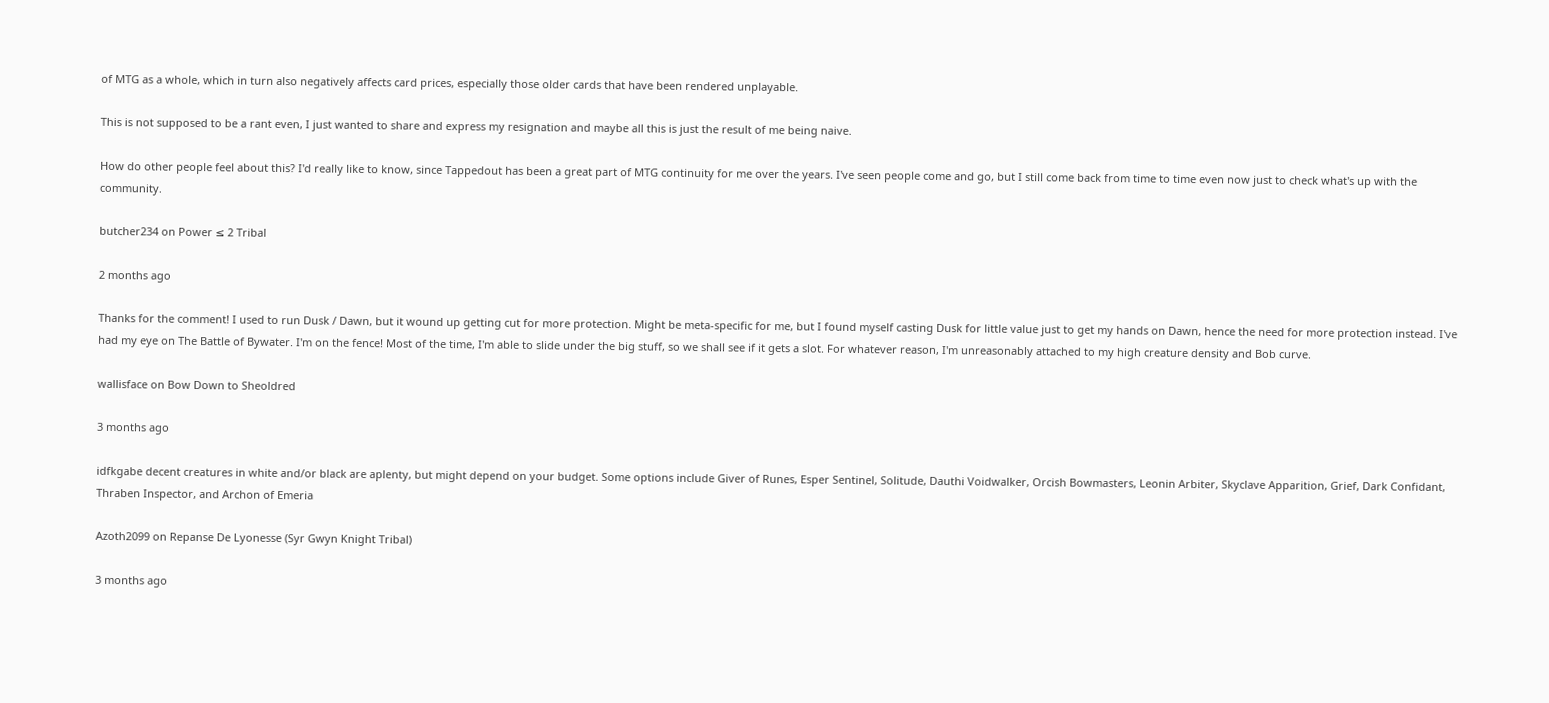of MTG as a whole, which in turn also negatively affects card prices, especially those older cards that have been rendered unplayable.

This is not supposed to be a rant even, I just wanted to share and express my resignation and maybe all this is just the result of me being naive.

How do other people feel about this? I'd really like to know, since Tappedout has been a great part of MTG continuity for me over the years. I've seen people come and go, but I still come back from time to time even now just to check what's up with the community.

butcher234 on Power ≤ 2 Tribal

2 months ago

Thanks for the comment! I used to run Dusk / Dawn, but it wound up getting cut for more protection. Might be meta-specific for me, but I found myself casting Dusk for little value just to get my hands on Dawn, hence the need for more protection instead. I've had my eye on The Battle of Bywater. I'm on the fence! Most of the time, I'm able to slide under the big stuff, so we shall see if it gets a slot. For whatever reason, I'm unreasonably attached to my high creature density and Bob curve.

wallisface on Bow Down to Sheoldred

3 months ago

idfkgabe decent creatures in white and/or black are aplenty, but might depend on your budget. Some options include Giver of Runes, Esper Sentinel, Solitude, Dauthi Voidwalker, Orcish Bowmasters, Leonin Arbiter, Skyclave Apparition, Grief, Dark Confidant, Thraben Inspector, and Archon of Emeria

Azoth2099 on Repanse De Lyonesse (Syr Gwyn Knight Tribal)

3 months ago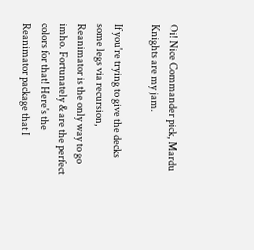Oi! Nice Commander pick, Mardu Knights are my jam.

If you're trying to give the decks some legs via recursion, Reanimator is the only way to go imho. Fortunately & are the perfect colors for that! Here's the Reanimator package that I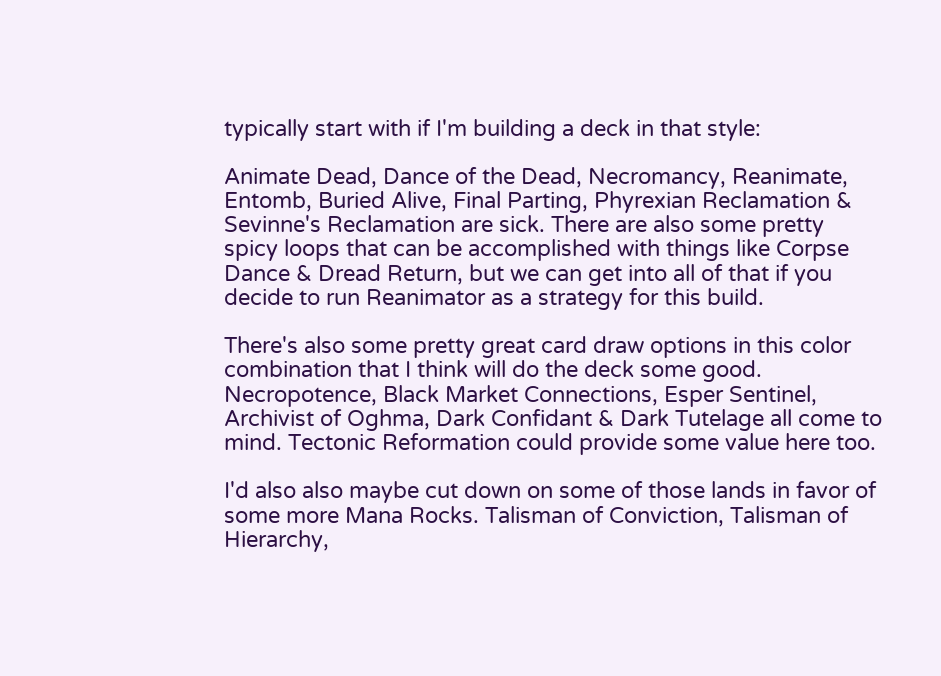typically start with if I'm building a deck in that style:

Animate Dead, Dance of the Dead, Necromancy, Reanimate, Entomb, Buried Alive, Final Parting, Phyrexian Reclamation & Sevinne's Reclamation are sick. There are also some pretty spicy loops that can be accomplished with things like Corpse Dance & Dread Return, but we can get into all of that if you decide to run Reanimator as a strategy for this build.

There's also some pretty great card draw options in this color combination that I think will do the deck some good. Necropotence, Black Market Connections, Esper Sentinel, Archivist of Oghma, Dark Confidant & Dark Tutelage all come to mind. Tectonic Reformation could provide some value here too.

I'd also also maybe cut down on some of those lands in favor of some more Mana Rocks. Talisman of Conviction, Talisman of Hierarchy,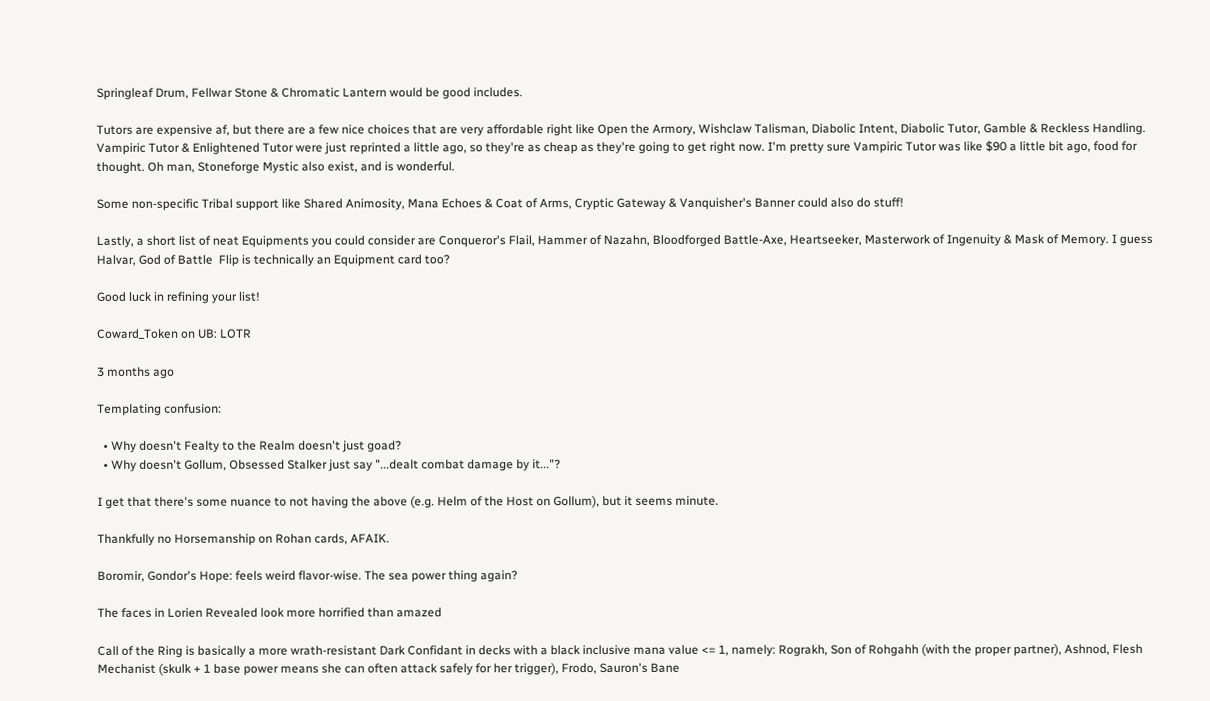Springleaf Drum, Fellwar Stone & Chromatic Lantern would be good includes.

Tutors are expensive af, but there are a few nice choices that are very affordable right like Open the Armory, Wishclaw Talisman, Diabolic Intent, Diabolic Tutor, Gamble & Reckless Handling. Vampiric Tutor & Enlightened Tutor were just reprinted a little ago, so they're as cheap as they're going to get right now. I'm pretty sure Vampiric Tutor was like $90 a little bit ago, food for thought. Oh man, Stoneforge Mystic also exist, and is wonderful.

Some non-specific Tribal support like Shared Animosity, Mana Echoes & Coat of Arms, Cryptic Gateway & Vanquisher's Banner could also do stuff!

Lastly, a short list of neat Equipments you could consider are Conqueror's Flail, Hammer of Nazahn, Bloodforged Battle-Axe, Heartseeker, Masterwork of Ingenuity & Mask of Memory. I guess Halvar, God of Battle  Flip is technically an Equipment card too?

Good luck in refining your list!

Coward_Token on UB: LOTR

3 months ago

Templating confusion:

  • Why doesn't Fealty to the Realm doesn't just goad?
  • Why doesn't Gollum, Obsessed Stalker just say "...dealt combat damage by it..."?

I get that there's some nuance to not having the above (e.g. Helm of the Host on Gollum), but it seems minute.

Thankfully no Horsemanship on Rohan cards, AFAIK.

Boromir, Gondor's Hope: feels weird flavor-wise. The sea power thing again?

The faces in Lorien Revealed look more horrified than amazed

Call of the Ring is basically a more wrath-resistant Dark Confidant in decks with a black inclusive mana value <= 1, namely: Rograkh, Son of Rohgahh (with the proper partner), Ashnod, Flesh Mechanist (skulk + 1 base power means she can often attack safely for her trigger), Frodo, Sauron's Bane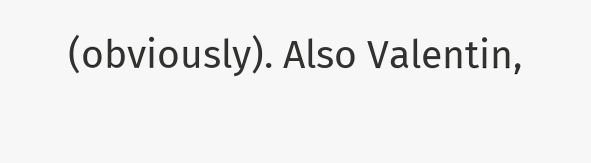(obviously). Also Valentin,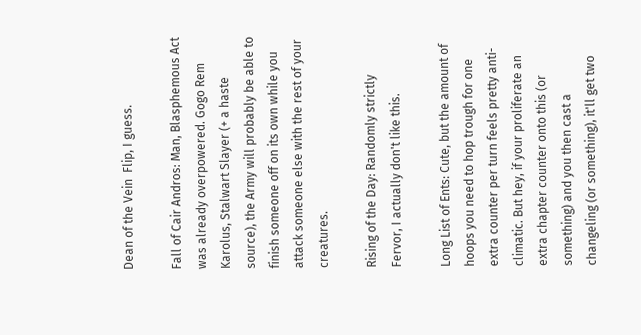Dean of the Vein  Flip, I guess.

Fall of Cair Andros: Man, Blasphemous Act was already overpowered. Gogo Rem Karolus, Stalwart Slayer (+ a haste source), the Army will probably be able to finish someone off on its own while you attack someone else with the rest of your creatures.

Rising of the Day: Randomly strictly Fervor, I actually don't like this.

Long List of Ents: Cute, but the amount of hoops you need to hop trough for one extra counter per turn feels pretty anti-climatic. But hey, if your proliferate an extra chapter counter onto this (or something) and you then cast a changeling (or something), it'll get two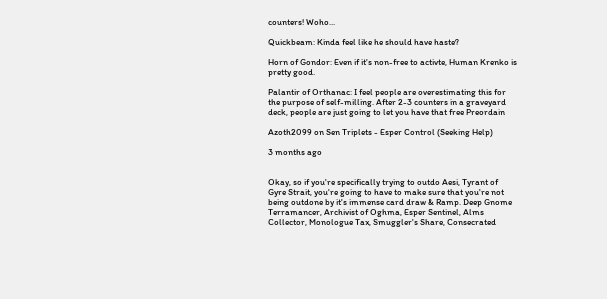counters! Woho...

Quickbeam: Kinda feel like he should have haste?

Horn of Gondor: Even if it's non-free to activte, Human Krenko is pretty good.

Palantir of Orthanac: I feel people are overestimating this for the purpose of self-milling. After 2-3 counters in a graveyard deck, people are just going to let you have that free Preordain

Azoth2099 on Sen Triplets - Esper Control (Seeking Help)

3 months ago


Okay, so if you're specifically trying to outdo Aesi, Tyrant of Gyre Strait, you're going to have to make sure that you're not being outdone by it's immense card draw & Ramp. Deep Gnome Terramancer, Archivist of Oghma, Esper Sentinel, Alms Collector, Monologue Tax, Smuggler's Share, Consecrated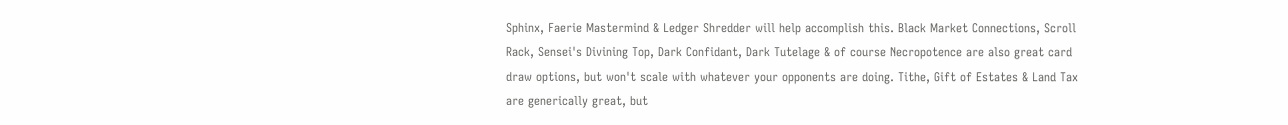Sphinx, Faerie Mastermind & Ledger Shredder will help accomplish this. Black Market Connections, Scroll Rack, Sensei's Divining Top, Dark Confidant, Dark Tutelage & of course Necropotence are also great card draw options, but won't scale with whatever your opponents are doing. Tithe, Gift of Estates & Land Tax are generically great, but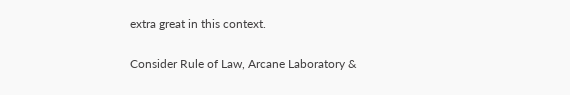extra great in this context.

Consider Rule of Law, Arcane Laboratory &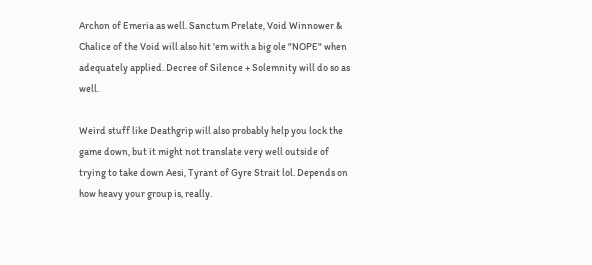Archon of Emeria as well. Sanctum Prelate, Void Winnower & Chalice of the Void will also hit 'em with a big ole "NOPE" when adequately applied. Decree of Silence + Solemnity will do so as well.

Weird stuff like Deathgrip will also probably help you lock the game down, but it might not translate very well outside of trying to take down Aesi, Tyrant of Gyre Strait lol. Depends on how heavy your group is, really.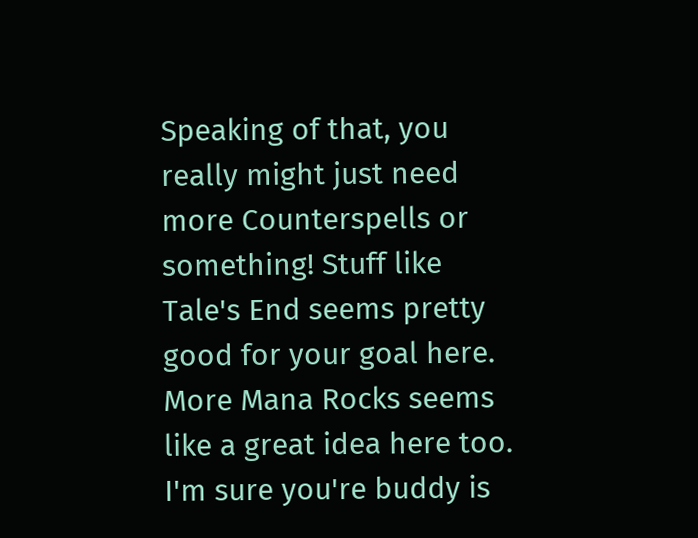Speaking of that, you really might just need more Counterspells or something! Stuff like Tale's End seems pretty good for your goal here. More Mana Rocks seems like a great idea here too. I'm sure you're buddy is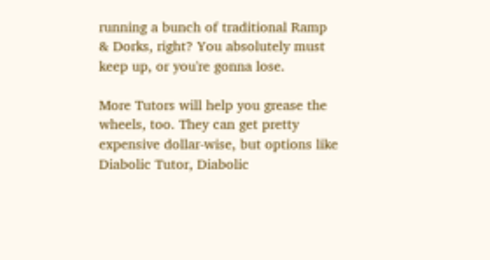running a bunch of traditional Ramp & Dorks, right? You absolutely must keep up, or you're gonna lose.

More Tutors will help you grease the wheels, too. They can get pretty expensive dollar-wise, but options like Diabolic Tutor, Diabolic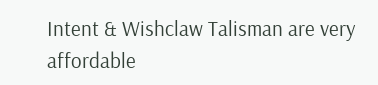Intent & Wishclaw Talisman are very affordable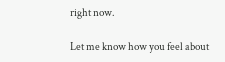right now.

Let me know how you feel about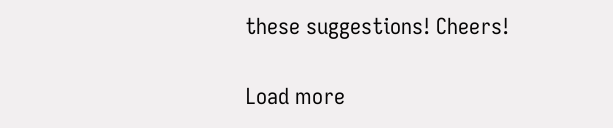these suggestions! Cheers!

Load more